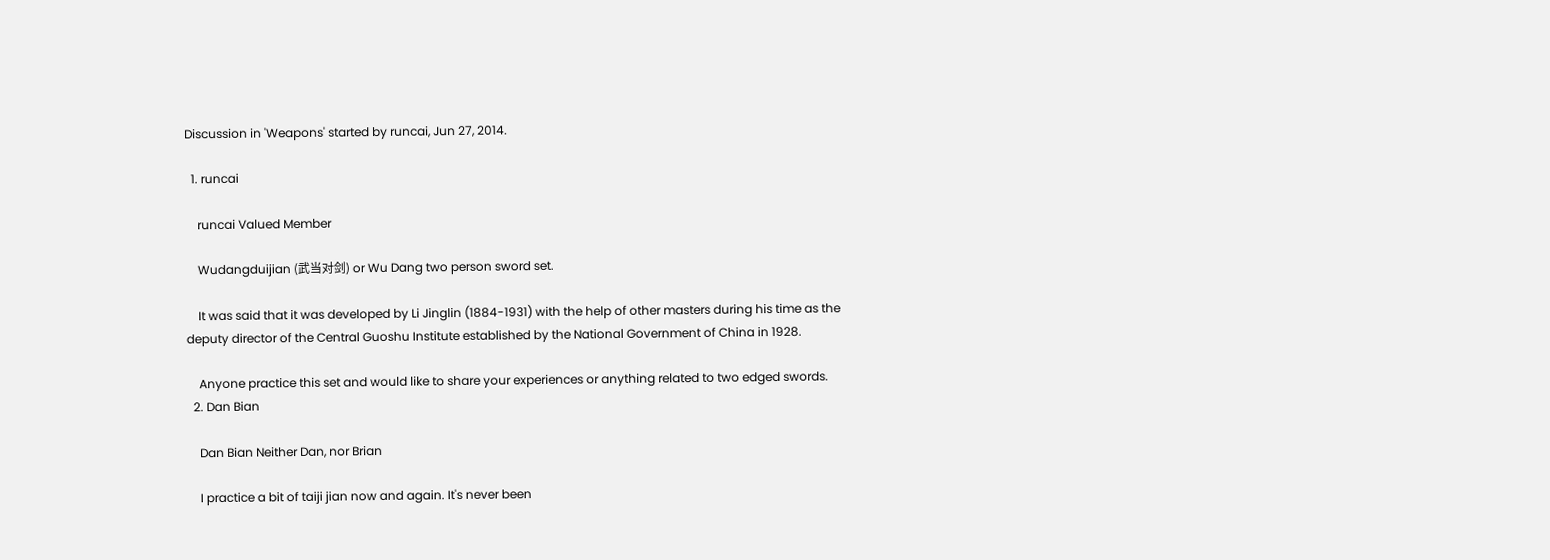Discussion in 'Weapons' started by runcai, Jun 27, 2014.

  1. runcai

    runcai Valued Member

    Wudangduijian (武当对剑) or Wu Dang two person sword set.

    It was said that it was developed by Li Jinglin (1884-1931) with the help of other masters during his time as the deputy director of the Central Guoshu Institute established by the National Government of China in 1928.

    Anyone practice this set and would like to share your experiences or anything related to two edged swords.
  2. Dan Bian

    Dan Bian Neither Dan, nor Brian

    I practice a bit of taiji jian now and again. It's never been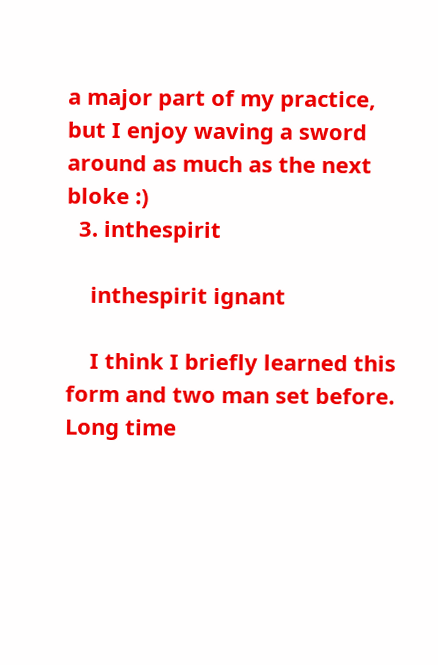a major part of my practice, but I enjoy waving a sword around as much as the next bloke :)
  3. inthespirit

    inthespirit ignant

    I think I briefly learned this form and two man set before. Long time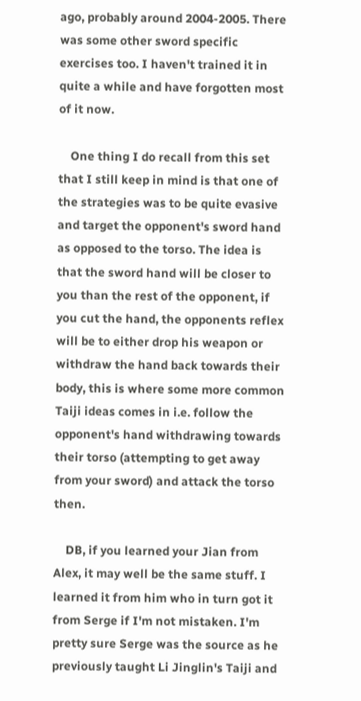ago, probably around 2004-2005. There was some other sword specific exercises too. I haven't trained it in quite a while and have forgotten most of it now.

    One thing I do recall from this set that I still keep in mind is that one of the strategies was to be quite evasive and target the opponent's sword hand as opposed to the torso. The idea is that the sword hand will be closer to you than the rest of the opponent, if you cut the hand, the opponents reflex will be to either drop his weapon or withdraw the hand back towards their body, this is where some more common Taiji ideas comes in i.e. follow the opponent's hand withdrawing towards their torso (attempting to get away from your sword) and attack the torso then.

    DB, if you learned your Jian from Alex, it may well be the same stuff. I learned it from him who in turn got it from Serge if I'm not mistaken. I'm pretty sure Serge was the source as he previously taught Li Jinglin's Taiji and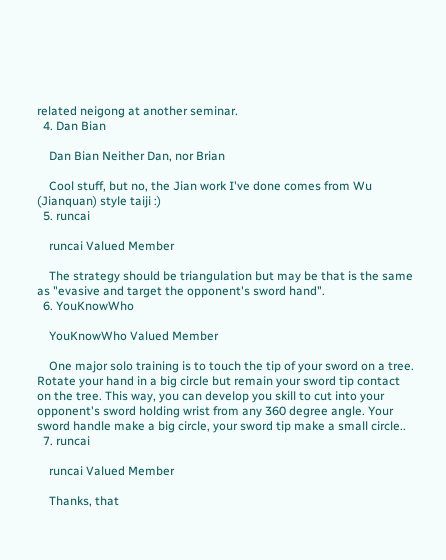related neigong at another seminar.
  4. Dan Bian

    Dan Bian Neither Dan, nor Brian

    Cool stuff, but no, the Jian work I've done comes from Wu (Jianquan) style taiji :)
  5. runcai

    runcai Valued Member

    The strategy should be triangulation but may be that is the same as "evasive and target the opponent's sword hand".
  6. YouKnowWho

    YouKnowWho Valued Member

    One major solo training is to touch the tip of your sword on a tree. Rotate your hand in a big circle but remain your sword tip contact on the tree. This way, you can develop you skill to cut into your opponent's sword holding wrist from any 360 degree angle. Your sword handle make a big circle, your sword tip make a small circle..
  7. runcai

    runcai Valued Member

    Thanks, that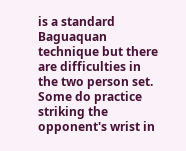is a standard Baguaquan technique but there are difficulties in the two person set. Some do practice striking the opponent's wrist in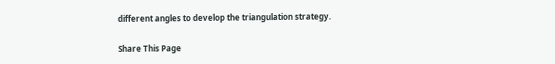different angles to develop the triangulation strategy.

Share This Page